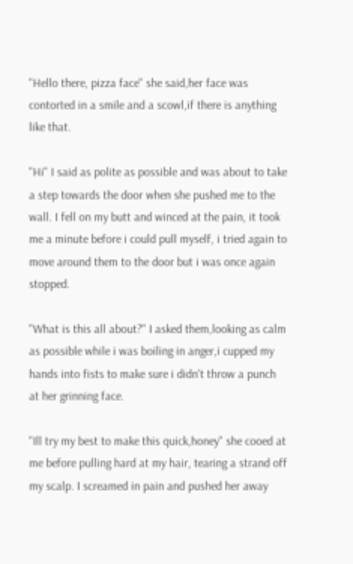"Hello there, pizza face" she said,her face was contorted in a smile and a scowl,if there is anything like that.

"Hi" I said as polite as possible and was about to take a step towards the door when she pushed me to the wall. I fell on my butt and winced at the pain, it took me a minute before i could pull myself, i tried again to move around them to the door but i was once again stopped.

"What is this all about?" I asked them,looking as calm as possible while i was boiling in anger,i cupped my hands into fists to make sure i didn't throw a punch at her grinning face.

"Ill try my best to make this quick,honey" she cooed at me before pulling hard at my hair, tearing a strand off my scalp. I screamed in pain and pushed her away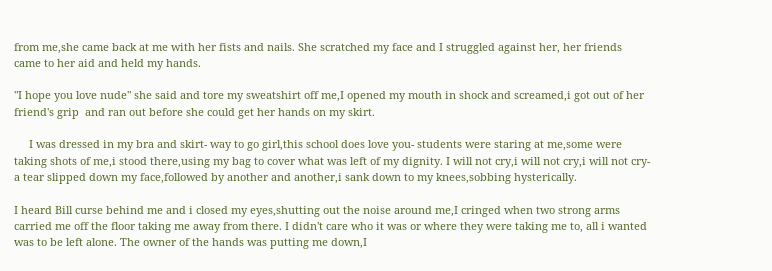from me,she came back at me with her fists and nails. She scratched my face and I struggled against her, her friends came to her aid and held my hands.

"I hope you love nude" she said and tore my sweatshirt off me,I opened my mouth in shock and screamed,i got out of her friend's grip  and ran out before she could get her hands on my skirt.

     I was dressed in my bra and skirt- way to go girl,this school does love you- students were staring at me,some were taking shots of me,i stood there,using my bag to cover what was left of my dignity. I will not cry,i will not cry,i will not cry- a tear slipped down my face,followed by another and another,i sank down to my knees,sobbing hysterically.

I heard Bill curse behind me and i closed my eyes,shutting out the noise around me,I cringed when two strong arms carried me off the floor taking me away from there. I didn't care who it was or where they were taking me to, all i wanted was to be left alone. The owner of the hands was putting me down,I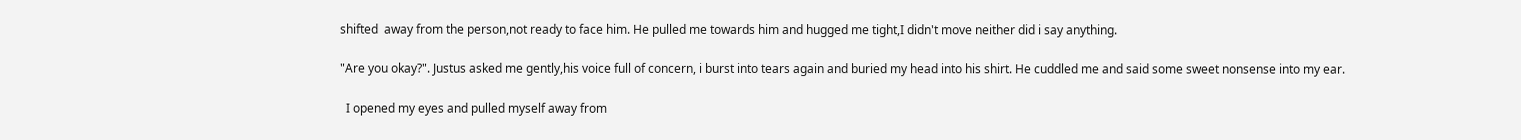shifted  away from the person,not ready to face him. He pulled me towards him and hugged me tight,I didn't move neither did i say anything.

"Are you okay?". Justus asked me gently,his voice full of concern, i burst into tears again and buried my head into his shirt. He cuddled me and said some sweet nonsense into my ear.

  I opened my eyes and pulled myself away from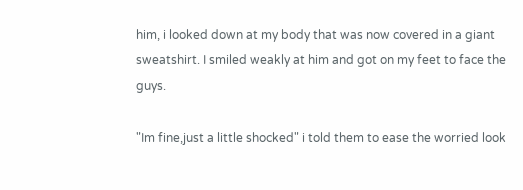him, i looked down at my body that was now covered in a giant sweatshirt. I smiled weakly at him and got on my feet to face the guys.

"Im fine,just a little shocked" i told them to ease the worried look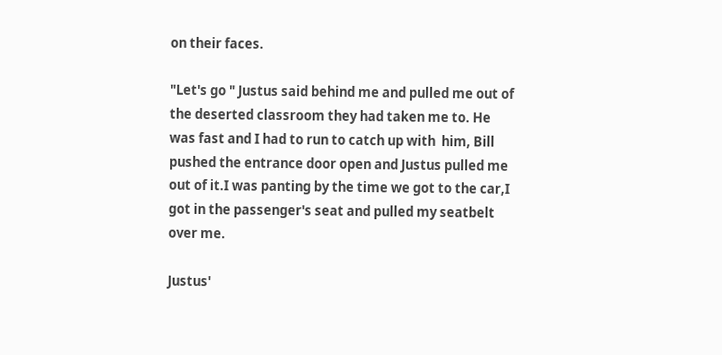on their faces.

"Let's go " Justus said behind me and pulled me out of the deserted classroom they had taken me to. He was fast and I had to run to catch up with  him, Bill pushed the entrance door open and Justus pulled me out of it.I was panting by the time we got to the car,I got in the passenger's seat and pulled my seatbelt over me.

Justus'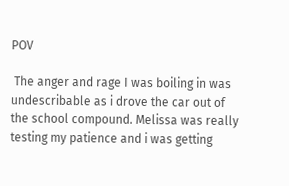POV

 The anger and rage I was boiling in was undescribable as i drove the car out of the school compound. Melissa was really testing my patience and i was getting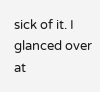sick of it. I glanced over at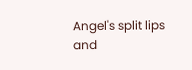Angel's split lips and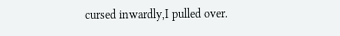cursed inwardly,I pulled over.